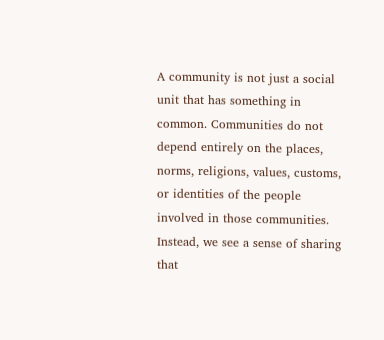A community is not just a social unit that has something in common. Communities do not depend entirely on the places, norms, religions, values, customs, or identities of the people involved in those communities. Instead, we see a sense of sharing that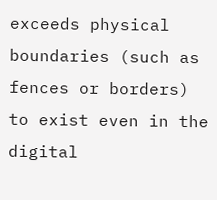exceeds physical boundaries (such as fences or borders) to exist even in the digital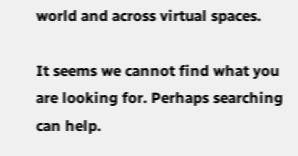world and across virtual spaces.

It seems we cannot find what you are looking for. Perhaps searching can help.